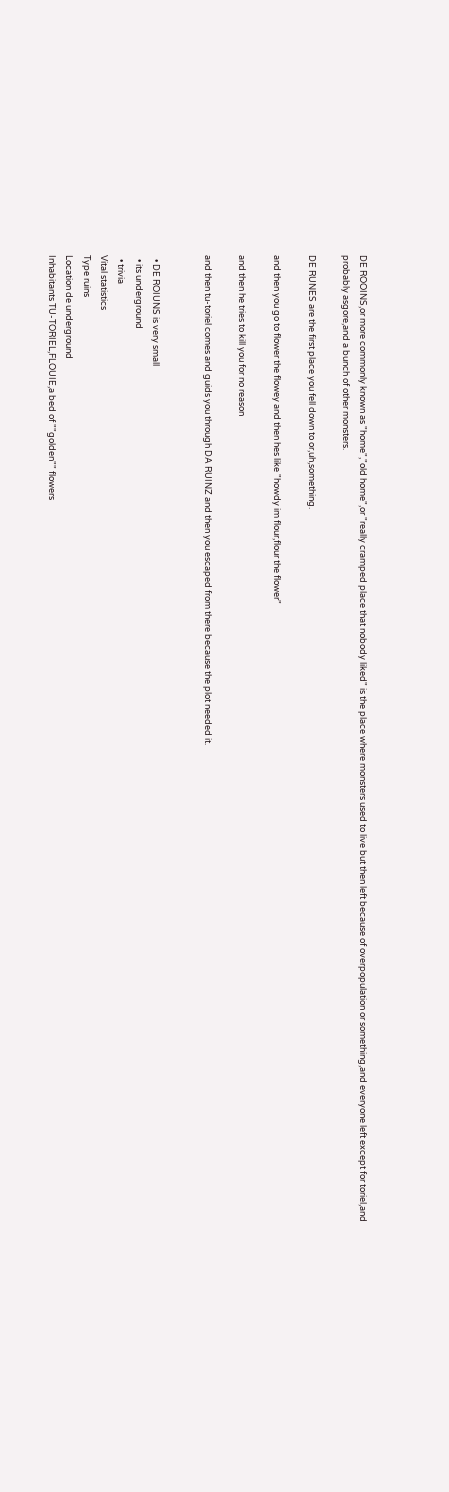DE ROOINS,or more commonly known as "home","old home",or "really cramped place that nobody liked" is the place where monsters used to live but then left because of overpopulation or something,and everyone left except for toriel,and probably asgore,and a bunch of other monsters.

DE RUNES are the first place you fell down to or,uh,something.

and then you go to flower the flowey and then hes like "howdy im flour,flour the flower"

and then he tries to kill you for no reason

and then tu-toriel comes and guids you through DA RUINZ and then you escaped from there because the plot needed it.


  • DE ROIUNS is very small
  • its underground
  • trivia
Vital statistics
Type ruins
Location de underground
Inhabitants TU-TORIEL,FLOUIE,a bed of ""golden"" flowers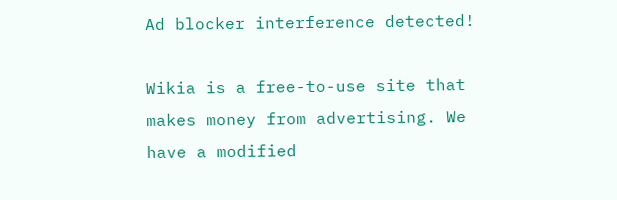Ad blocker interference detected!

Wikia is a free-to-use site that makes money from advertising. We have a modified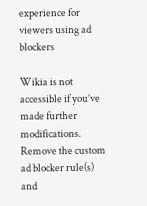experience for viewers using ad blockers

Wikia is not accessible if you’ve made further modifications. Remove the custom ad blocker rule(s) and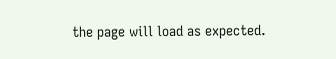the page will load as expected.